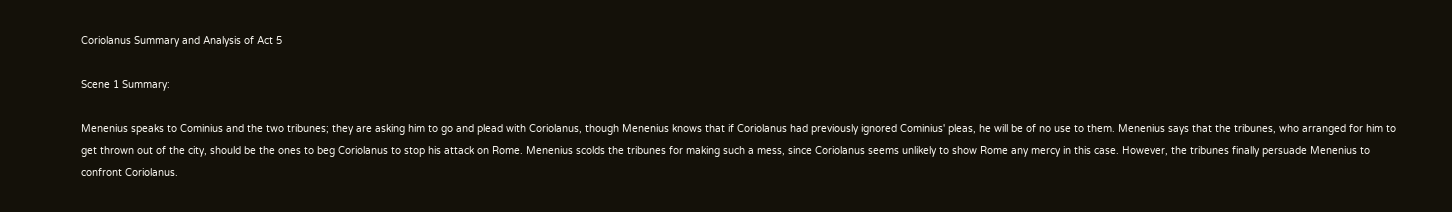Coriolanus Summary and Analysis of Act 5

Scene 1 Summary:

Menenius speaks to Cominius and the two tribunes; they are asking him to go and plead with Coriolanus, though Menenius knows that if Coriolanus had previously ignored Cominius' pleas, he will be of no use to them. Menenius says that the tribunes, who arranged for him to get thrown out of the city, should be the ones to beg Coriolanus to stop his attack on Rome. Menenius scolds the tribunes for making such a mess, since Coriolanus seems unlikely to show Rome any mercy in this case. However, the tribunes finally persuade Menenius to confront Coriolanus.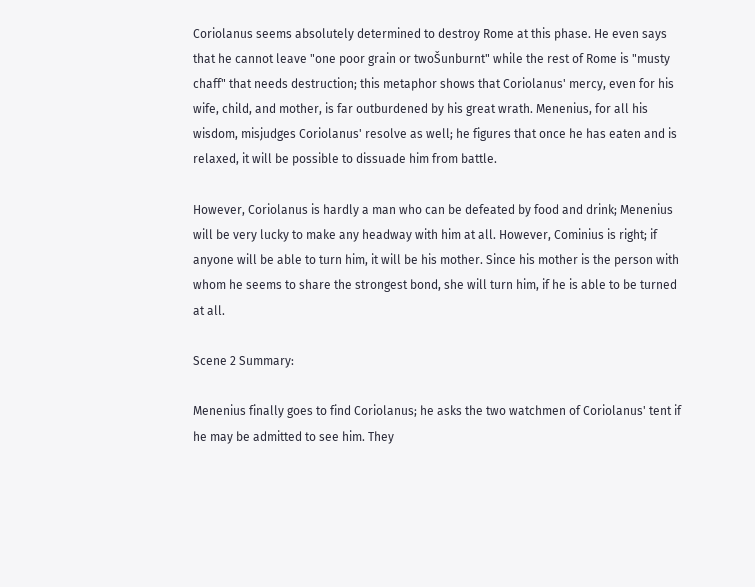Coriolanus seems absolutely determined to destroy Rome at this phase. He even says that he cannot leave "one poor grain or twoŠunburnt" while the rest of Rome is "musty chaff" that needs destruction; this metaphor shows that Coriolanus' mercy, even for his wife, child, and mother, is far outburdened by his great wrath. Menenius, for all his wisdom, misjudges Coriolanus' resolve as well; he figures that once he has eaten and is relaxed, it will be possible to dissuade him from battle.

However, Coriolanus is hardly a man who can be defeated by food and drink; Menenius will be very lucky to make any headway with him at all. However, Cominius is right; if anyone will be able to turn him, it will be his mother. Since his mother is the person with whom he seems to share the strongest bond, she will turn him, if he is able to be turned at all.

Scene 2 Summary:

Menenius finally goes to find Coriolanus; he asks the two watchmen of Coriolanus' tent if he may be admitted to see him. They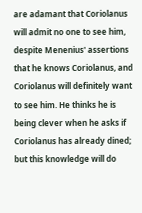are adamant that Coriolanus will admit no one to see him, despite Menenius' assertions that he knows Coriolanus, and Coriolanus will definitely want to see him. He thinks he is being clever when he asks if Coriolanus has already dined; but this knowledge will do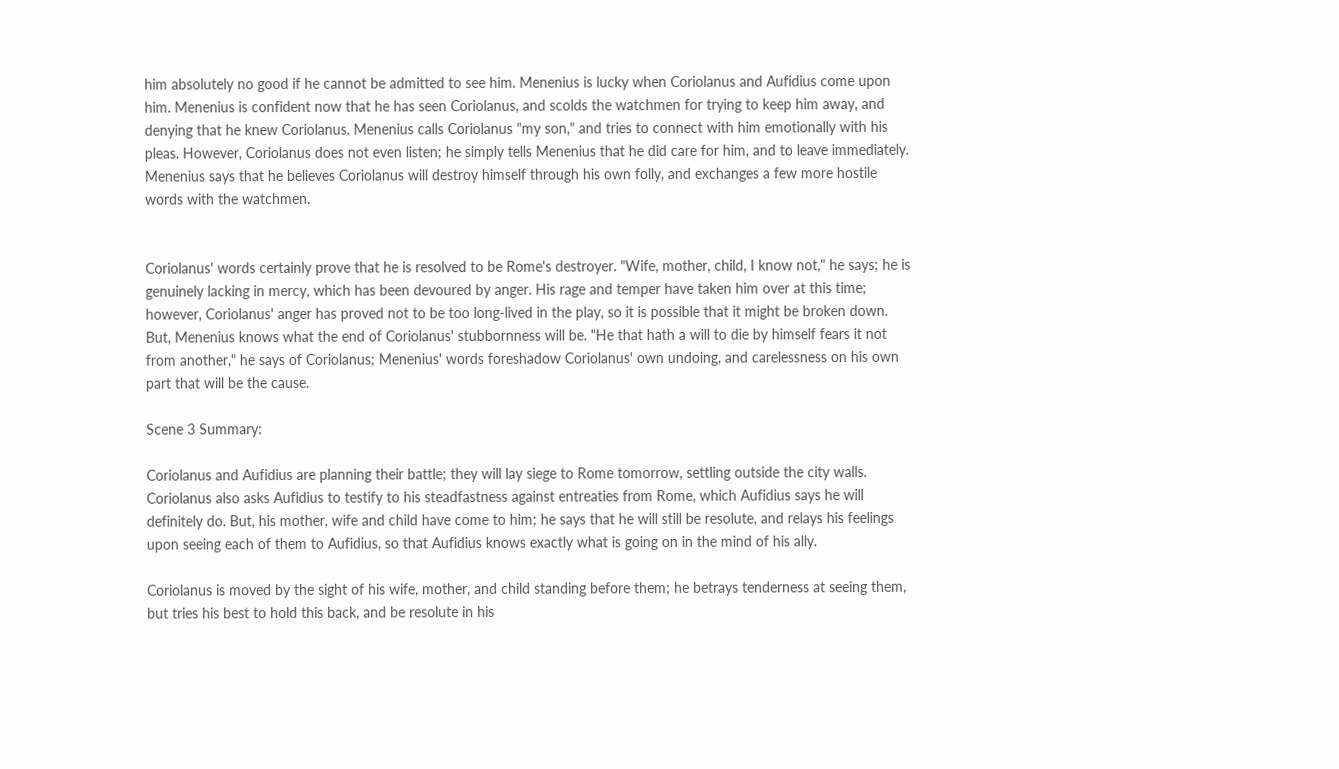him absolutely no good if he cannot be admitted to see him. Menenius is lucky when Coriolanus and Aufidius come upon him. Menenius is confident now that he has seen Coriolanus, and scolds the watchmen for trying to keep him away, and denying that he knew Coriolanus. Menenius calls Coriolanus "my son," and tries to connect with him emotionally with his pleas. However, Coriolanus does not even listen; he simply tells Menenius that he did care for him, and to leave immediately. Menenius says that he believes Coriolanus will destroy himself through his own folly, and exchanges a few more hostile words with the watchmen.


Coriolanus' words certainly prove that he is resolved to be Rome's destroyer. "Wife, mother, child, I know not," he says; he is genuinely lacking in mercy, which has been devoured by anger. His rage and temper have taken him over at this time; however, Coriolanus' anger has proved not to be too long-lived in the play, so it is possible that it might be broken down. But, Menenius knows what the end of Coriolanus' stubbornness will be. "He that hath a will to die by himself fears it not from another," he says of Coriolanus; Menenius' words foreshadow Coriolanus' own undoing, and carelessness on his own part that will be the cause.

Scene 3 Summary:

Coriolanus and Aufidius are planning their battle; they will lay siege to Rome tomorrow, settling outside the city walls. Coriolanus also asks Aufidius to testify to his steadfastness against entreaties from Rome, which Aufidius says he will definitely do. But, his mother, wife and child have come to him; he says that he will still be resolute, and relays his feelings upon seeing each of them to Aufidius, so that Aufidius knows exactly what is going on in the mind of his ally.

Coriolanus is moved by the sight of his wife, mother, and child standing before them; he betrays tenderness at seeing them, but tries his best to hold this back, and be resolute in his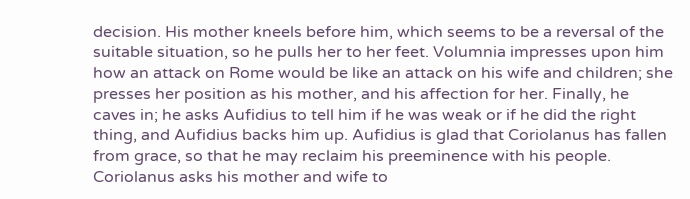decision. His mother kneels before him, which seems to be a reversal of the suitable situation, so he pulls her to her feet. Volumnia impresses upon him how an attack on Rome would be like an attack on his wife and children; she presses her position as his mother, and his affection for her. Finally, he caves in; he asks Aufidius to tell him if he was weak or if he did the right thing, and Aufidius backs him up. Aufidius is glad that Coriolanus has fallen from grace, so that he may reclaim his preeminence with his people. Coriolanus asks his mother and wife to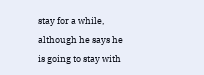stay for a while, although he says he is going to stay with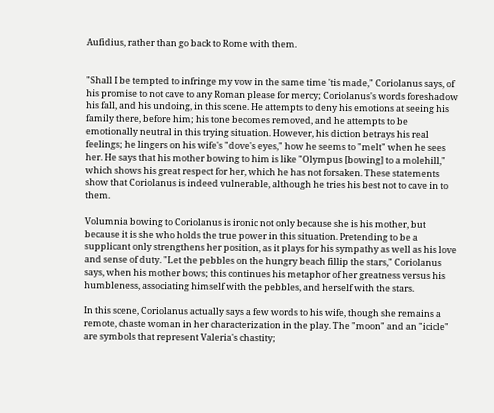Aufidius, rather than go back to Rome with them.


"Shall I be tempted to infringe my vow in the same time 'tis made," Coriolanus says, of his promise to not cave to any Roman please for mercy; Coriolanus's words foreshadow his fall, and his undoing, in this scene. He attempts to deny his emotions at seeing his family there, before him; his tone becomes removed, and he attempts to be emotionally neutral in this trying situation. However, his diction betrays his real feelings; he lingers on his wife's "dove's eyes," how he seems to "melt" when he sees her. He says that his mother bowing to him is like "Olympus [bowing] to a molehill," which shows his great respect for her, which he has not forsaken. These statements show that Coriolanus is indeed vulnerable, although he tries his best not to cave in to them.

Volumnia bowing to Coriolanus is ironic not only because she is his mother, but because it is she who holds the true power in this situation. Pretending to be a supplicant only strengthens her position, as it plays for his sympathy as well as his love and sense of duty. "Let the pebbles on the hungry beach fillip the stars," Coriolanus says, when his mother bows; this continues his metaphor of her greatness versus his humbleness, associating himself with the pebbles, and herself with the stars.

In this scene, Coriolanus actually says a few words to his wife, though she remains a remote, chaste woman in her characterization in the play. The "moon" and an "icicle" are symbols that represent Valeria's chastity;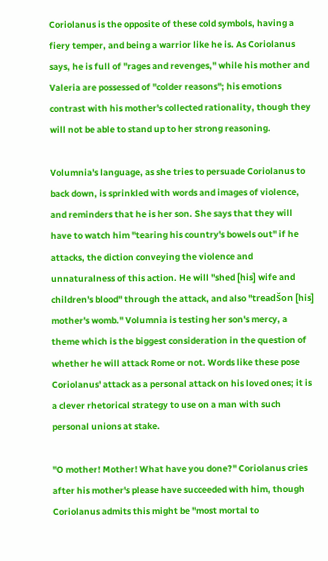Coriolanus is the opposite of these cold symbols, having a fiery temper, and being a warrior like he is. As Coriolanus says, he is full of "rages and revenges," while his mother and Valeria are possessed of "colder reasons"; his emotions contrast with his mother's collected rationality, though they will not be able to stand up to her strong reasoning.

Volumnia's language, as she tries to persuade Coriolanus to back down, is sprinkled with words and images of violence, and reminders that he is her son. She says that they will have to watch him "tearing his country's bowels out" if he attacks, the diction conveying the violence and unnaturalness of this action. He will "shed [his] wife and children's blood" through the attack, and also "treadŠon [his] mother's womb." Volumnia is testing her son's mercy, a theme which is the biggest consideration in the question of whether he will attack Rome or not. Words like these pose Coriolanus' attack as a personal attack on his loved ones; it is a clever rhetorical strategy to use on a man with such personal unions at stake.

"O mother! Mother! What have you done?" Coriolanus cries after his mother's please have succeeded with him, though Coriolanus admits this might be "most mortal to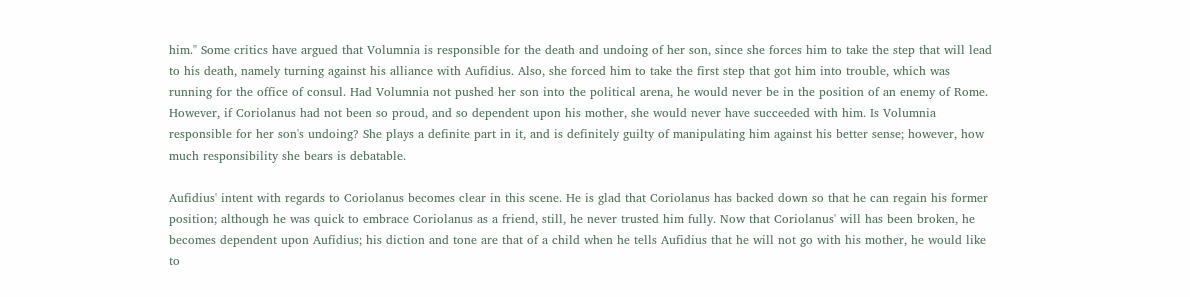him." Some critics have argued that Volumnia is responsible for the death and undoing of her son, since she forces him to take the step that will lead to his death, namely turning against his alliance with Aufidius. Also, she forced him to take the first step that got him into trouble, which was running for the office of consul. Had Volumnia not pushed her son into the political arena, he would never be in the position of an enemy of Rome. However, if Coriolanus had not been so proud, and so dependent upon his mother, she would never have succeeded with him. Is Volumnia responsible for her son's undoing? She plays a definite part in it, and is definitely guilty of manipulating him against his better sense; however, how much responsibility she bears is debatable.

Aufidius' intent with regards to Coriolanus becomes clear in this scene. He is glad that Coriolanus has backed down so that he can regain his former position; although he was quick to embrace Coriolanus as a friend, still, he never trusted him fully. Now that Coriolanus' will has been broken, he becomes dependent upon Aufidius; his diction and tone are that of a child when he tells Aufidius that he will not go with his mother, he would like to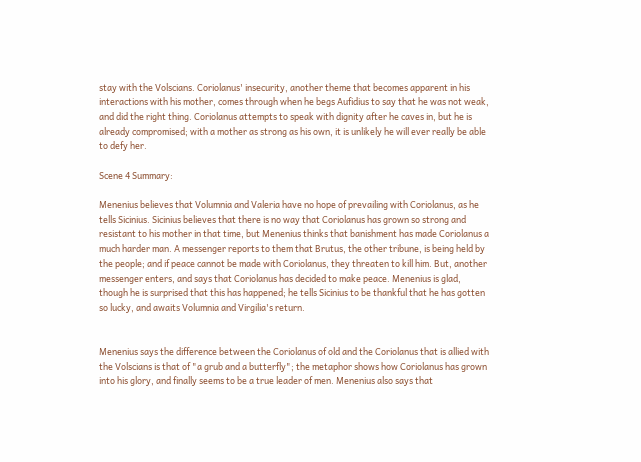stay with the Volscians. Coriolanus' insecurity, another theme that becomes apparent in his interactions with his mother, comes through when he begs Aufidius to say that he was not weak, and did the right thing. Coriolanus attempts to speak with dignity after he caves in, but he is already compromised; with a mother as strong as his own, it is unlikely he will ever really be able to defy her.

Scene 4 Summary:

Menenius believes that Volumnia and Valeria have no hope of prevailing with Coriolanus, as he tells Sicinius. Sicinius believes that there is no way that Coriolanus has grown so strong and resistant to his mother in that time, but Menenius thinks that banishment has made Coriolanus a much harder man. A messenger reports to them that Brutus, the other tribune, is being held by the people; and if peace cannot be made with Coriolanus, they threaten to kill him. But, another messenger enters, and says that Coriolanus has decided to make peace. Menenius is glad, though he is surprised that this has happened; he tells Sicinius to be thankful that he has gotten so lucky, and awaits Volumnia and Virgilia's return.


Menenius says the difference between the Coriolanus of old and the Coriolanus that is allied with the Volscians is that of "a grub and a butterfly"; the metaphor shows how Coriolanus has grown into his glory, and finally seems to be a true leader of men. Menenius also says that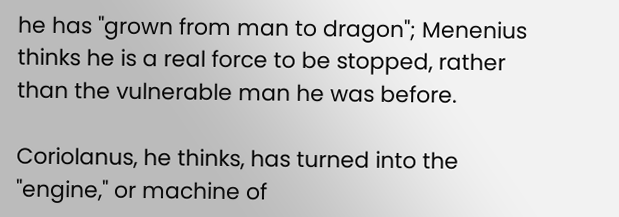he has "grown from man to dragon"; Menenius thinks he is a real force to be stopped, rather than the vulnerable man he was before.

Coriolanus, he thinks, has turned into the "engine," or machine of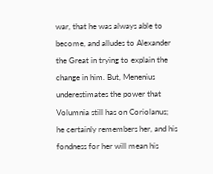war, that he was always able to become, and alludes to Alexander the Great in trying to explain the change in him. But, Menenius underestimates the power that Volumnia still has on Coriolanus; he certainly remembers her, and his fondness for her will mean his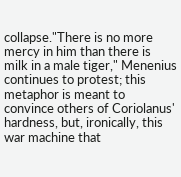collapse."There is no more mercy in him than there is milk in a male tiger," Menenius continues to protest; this metaphor is meant to convince others of Coriolanus' hardness, but, ironically, this war machine that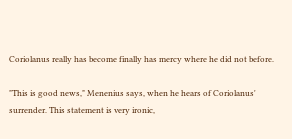Coriolanus really has become finally has mercy where he did not before.

"This is good news," Menenius says, when he hears of Coriolanus' surrender. This statement is very ironic,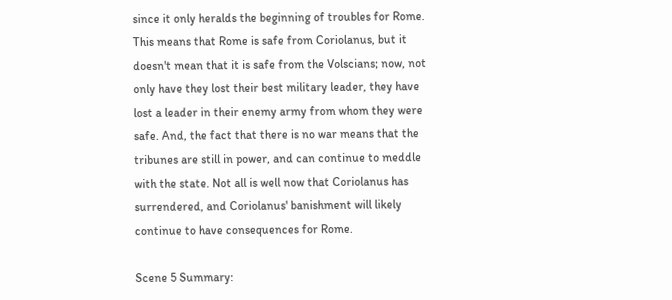since it only heralds the beginning of troubles for Rome. This means that Rome is safe from Coriolanus, but it doesn't mean that it is safe from the Volscians; now, not only have they lost their best military leader, they have lost a leader in their enemy army from whom they were safe. And, the fact that there is no war means that the tribunes are still in power, and can continue to meddle with the state. Not all is well now that Coriolanus has surrendered, and Coriolanus' banishment will likely continue to have consequences for Rome.

Scene 5 Summary: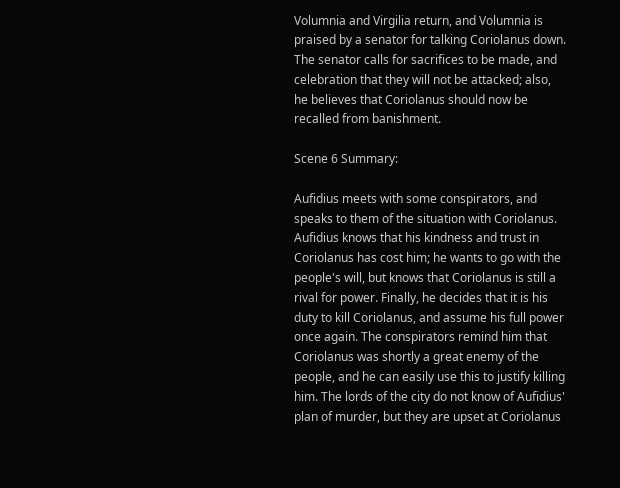Volumnia and Virgilia return, and Volumnia is praised by a senator for talking Coriolanus down. The senator calls for sacrifices to be made, and celebration that they will not be attacked; also, he believes that Coriolanus should now be recalled from banishment.

Scene 6 Summary:

Aufidius meets with some conspirators, and speaks to them of the situation with Coriolanus. Aufidius knows that his kindness and trust in Coriolanus has cost him; he wants to go with the people's will, but knows that Coriolanus is still a rival for power. Finally, he decides that it is his duty to kill Coriolanus, and assume his full power once again. The conspirators remind him that Coriolanus was shortly a great enemy of the people, and he can easily use this to justify killing him. The lords of the city do not know of Aufidius' plan of murder, but they are upset at Coriolanus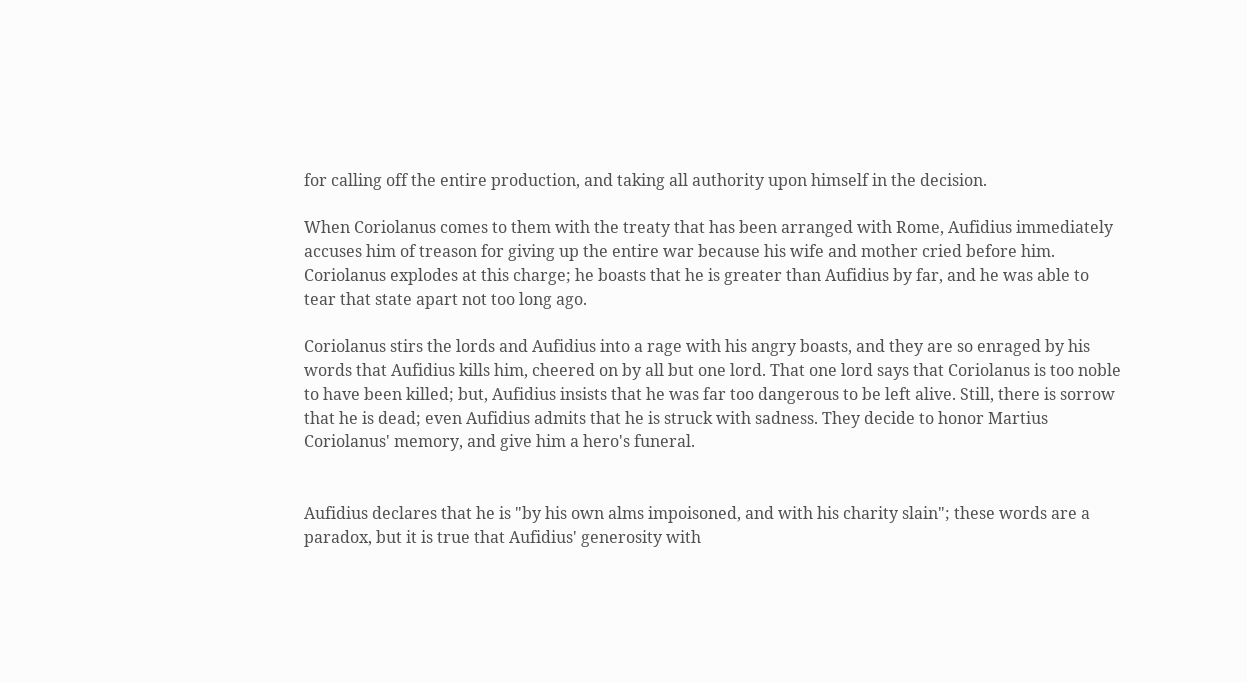for calling off the entire production, and taking all authority upon himself in the decision.

When Coriolanus comes to them with the treaty that has been arranged with Rome, Aufidius immediately accuses him of treason for giving up the entire war because his wife and mother cried before him. Coriolanus explodes at this charge; he boasts that he is greater than Aufidius by far, and he was able to tear that state apart not too long ago.

Coriolanus stirs the lords and Aufidius into a rage with his angry boasts, and they are so enraged by his words that Aufidius kills him, cheered on by all but one lord. That one lord says that Coriolanus is too noble to have been killed; but, Aufidius insists that he was far too dangerous to be left alive. Still, there is sorrow that he is dead; even Aufidius admits that he is struck with sadness. They decide to honor Martius Coriolanus' memory, and give him a hero's funeral.


Aufidius declares that he is "by his own alms impoisoned, and with his charity slain"; these words are a paradox, but it is true that Aufidius' generosity with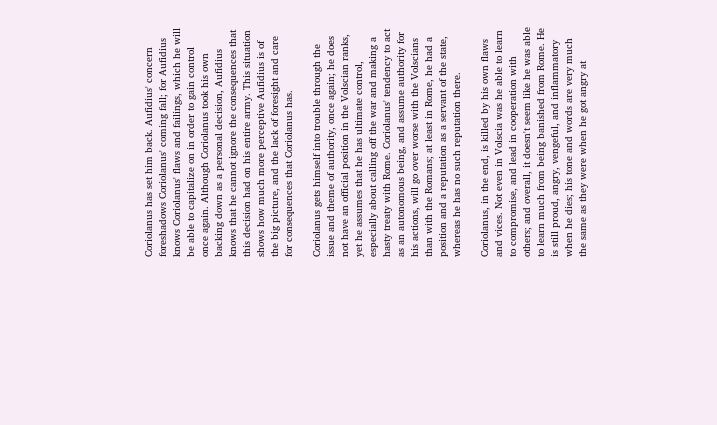Coriolanus has set him back. Aufidius' concern foreshadows Coriolanus' coming fall; for Aufidius knows Coriolanus' flaws and failings, which he will be able to capitalize on in order to gain control once again. Although Coriolanus took his own backing down as a personal decision, Aufidius knows that he cannot ignore the consequences that this decision had on his entire army. This situation shows how much more perceptive Aufidius is of the big picture, and the lack of foresight and care for consequences that Coriolanus has.

Coriolanus gets himself into trouble through the issue and theme of authority, once again; he does not have an official position in the Volscian ranks, yet he assumes that he has ultimate control, especially about calling off the war and making a hasty treaty with Rome. Coriolanus' tendency to act as an autonomous being, and assume authority for his actions, will go over worse with the Volscians than with the Romans; at least in Rome, he had a position and a reputation as a servant of the state, whereas he has no such reputation there.

Coriolanus, in the end, is killed by his own flaws and vices. Not even in Volscia was he able to learn to compromise, and lead in cooperation with others; and overall, it doesn't seem like he was able to learn much from being banished from Rome. He is still proud, angry, vengeful, and inflammatory when he dies; his tone and words are very much the same as they were when he got angry at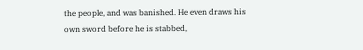the people, and was banished. He even draws his own sword before he is stabbed,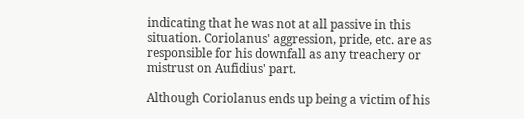indicating that he was not at all passive in this situation. Coriolanus' aggression, pride, etc. are as responsible for his downfall as any treachery or mistrust on Aufidius' part.

Although Coriolanus ends up being a victim of his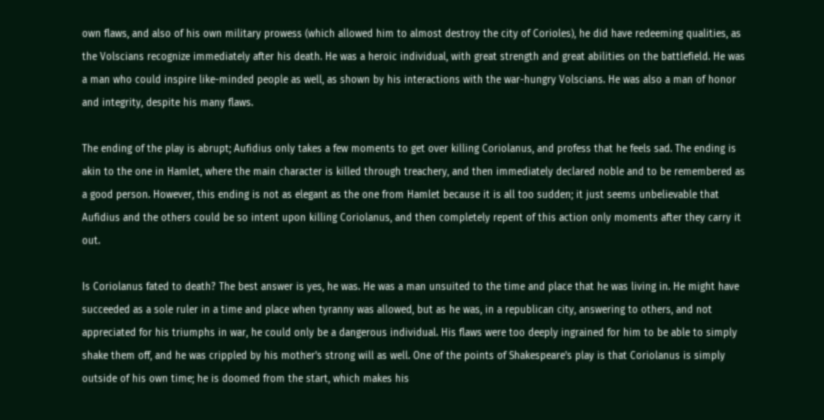own flaws, and also of his own military prowess (which allowed him to almost destroy the city of Corioles), he did have redeeming qualities, as the Volscians recognize immediately after his death. He was a heroic individual, with great strength and great abilities on the battlefield. He was a man who could inspire like-minded people as well, as shown by his interactions with the war-hungry Volscians. He was also a man of honor and integrity, despite his many flaws.

The ending of the play is abrupt; Aufidius only takes a few moments to get over killing Coriolanus, and profess that he feels sad. The ending is akin to the one in Hamlet, where the main character is killed through treachery, and then immediately declared noble and to be remembered as a good person. However, this ending is not as elegant as the one from Hamlet because it is all too sudden; it just seems unbelievable that Aufidius and the others could be so intent upon killing Coriolanus, and then completely repent of this action only moments after they carry it out.

Is Coriolanus fated to death? The best answer is yes, he was. He was a man unsuited to the time and place that he was living in. He might have succeeded as a sole ruler in a time and place when tyranny was allowed, but as he was, in a republican city, answering to others, and not appreciated for his triumphs in war, he could only be a dangerous individual. His flaws were too deeply ingrained for him to be able to simply shake them off, and he was crippled by his mother's strong will as well. One of the points of Shakespeare's play is that Coriolanus is simply outside of his own time; he is doomed from the start, which makes his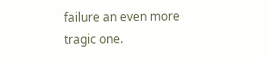failure an even more tragic one.